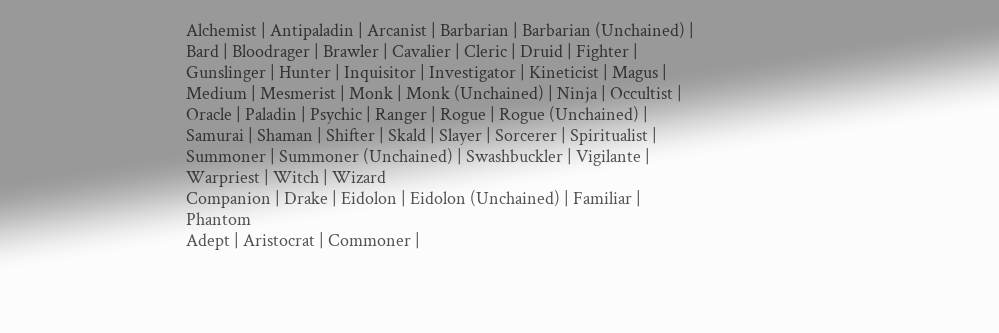Alchemist | Antipaladin | Arcanist | Barbarian | Barbarian (Unchained) | Bard | Bloodrager | Brawler | Cavalier | Cleric | Druid | Fighter | Gunslinger | Hunter | Inquisitor | Investigator | Kineticist | Magus | Medium | Mesmerist | Monk | Monk (Unchained) | Ninja | Occultist | Oracle | Paladin | Psychic | Ranger | Rogue | Rogue (Unchained) | Samurai | Shaman | Shifter | Skald | Slayer | Sorcerer | Spiritualist | Summoner | Summoner (Unchained) | Swashbuckler | Vigilante | Warpriest | Witch | Wizard
Companion | Drake | Eidolon | Eidolon (Unchained) | Familiar | Phantom
Adept | Aristocrat | Commoner |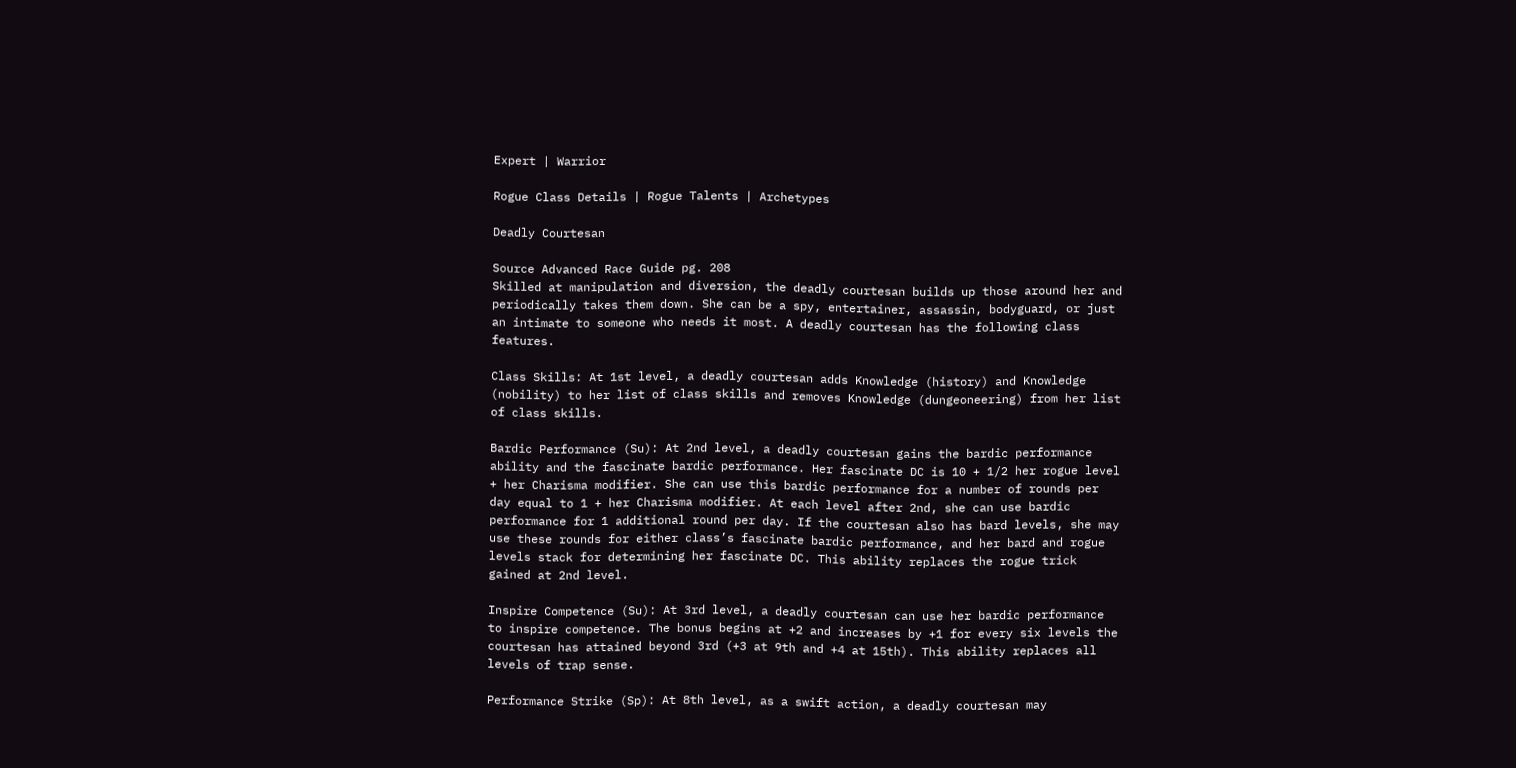Expert | Warrior

Rogue Class Details | Rogue Talents | Archetypes

Deadly Courtesan

Source Advanced Race Guide pg. 208
Skilled at manipulation and diversion, the deadly courtesan builds up those around her and periodically takes them down. She can be a spy, entertainer, assassin, bodyguard, or just an intimate to someone who needs it most. A deadly courtesan has the following class features.

Class Skills: At 1st level, a deadly courtesan adds Knowledge (history) and Knowledge (nobility) to her list of class skills and removes Knowledge (dungeoneering) from her list of class skills.

Bardic Performance (Su): At 2nd level, a deadly courtesan gains the bardic performance ability and the fascinate bardic performance. Her fascinate DC is 10 + 1/2 her rogue level + her Charisma modifier. She can use this bardic performance for a number of rounds per day equal to 1 + her Charisma modifier. At each level after 2nd, she can use bardic performance for 1 additional round per day. If the courtesan also has bard levels, she may use these rounds for either class’s fascinate bardic performance, and her bard and rogue levels stack for determining her fascinate DC. This ability replaces the rogue trick gained at 2nd level.

Inspire Competence (Su): At 3rd level, a deadly courtesan can use her bardic performance to inspire competence. The bonus begins at +2 and increases by +1 for every six levels the courtesan has attained beyond 3rd (+3 at 9th and +4 at 15th). This ability replaces all levels of trap sense.

Performance Strike (Sp): At 8th level, as a swift action, a deadly courtesan may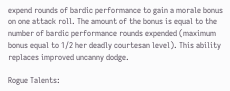expend rounds of bardic performance to gain a morale bonus on one attack roll. The amount of the bonus is equal to the number of bardic performance rounds expended (maximum bonus equal to 1/2 her deadly courtesan level). This ability replaces improved uncanny dodge.

Rogue Talents: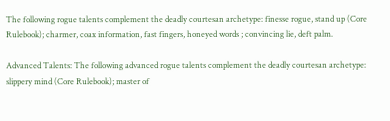The following rogue talents complement the deadly courtesan archetype: finesse rogue, stand up (Core Rulebook); charmer, coax information, fast fingers, honeyed words ; convincing lie, deft palm.

Advanced Talents: The following advanced rogue talents complement the deadly courtesan archetype: slippery mind (Core Rulebook); master of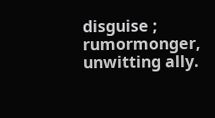disguise ; rumormonger, unwitting ally.